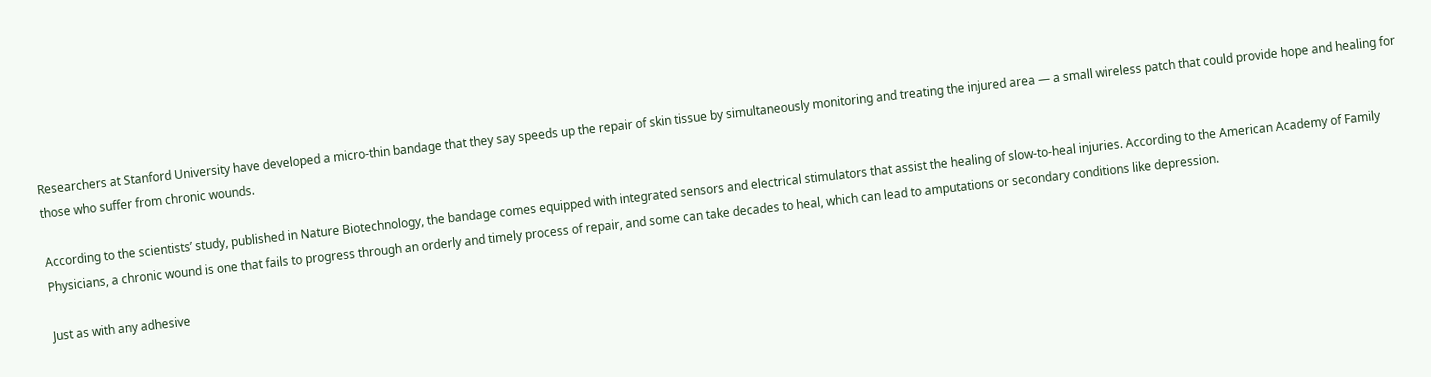Researchers at Stanford University have developed a micro-thin bandage that they say speeds up the repair of skin tissue by simultaneously monitoring and treating the injured area — a small wireless patch that could provide hope and healing for those who suffer from chronic wounds.

According to the scientists’ study, published in Nature Biotechnology, the bandage comes equipped with integrated sensors and electrical stimulators that assist the healing of slow-to-heal injuries. According to the American Academy of Family Physicians, a chronic wound is one that fails to progress through an orderly and timely process of repair, and some can take decades to heal, which can lead to amputations or secondary conditions like depression.

Just as with any adhesive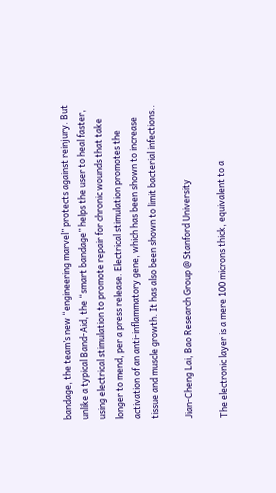bandage, the team’s new “engineering marvel” protects against reinjury. But unlike a typical Band-Aid, the “smart bandage” helps the user to heal faster, using electrical stimulation to promote repair for chronic wounds that take longer to mend, per a press release. Electrical stimulation promotes the activation of an anti-inflammatory gene, which has been shown to increase tissue and muscle growth. It has also been shown to limit bacterial infections..

Jian-Cheng Lai, Bao Research Group @ Stanford University

The electronic layer is a mere 100 microns thick, equivalent to a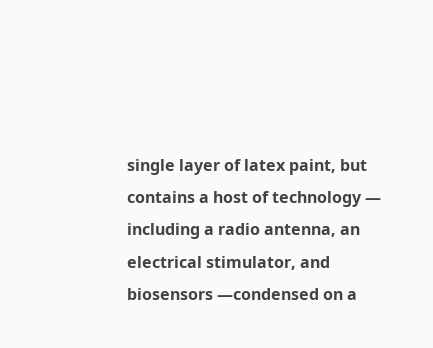single layer of latex paint, but contains a host of technology — including a radio antenna, an electrical stimulator, and biosensors —condensed on a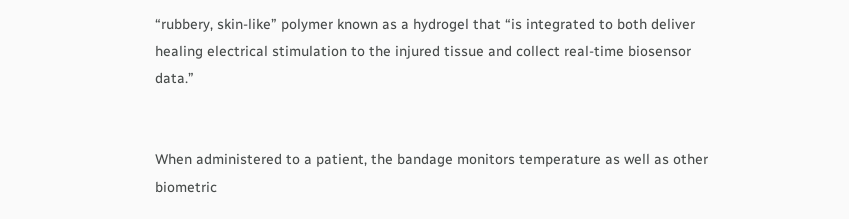“rubbery, skin-like” polymer known as a hydrogel that “is integrated to both deliver healing electrical stimulation to the injured tissue and collect real-time biosensor data.”


When administered to a patient, the bandage monitors temperature as well as other biometric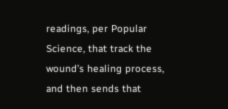readings, per Popular Science, that track the wound’s healing process, and then sends that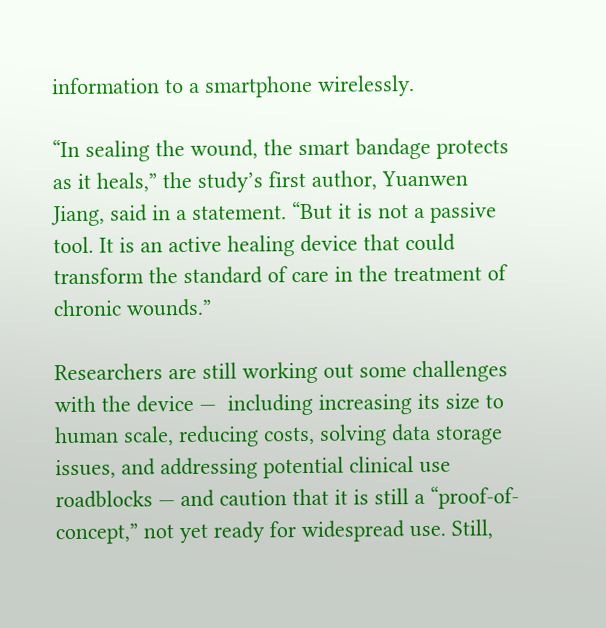information to a smartphone wirelessly.

“In sealing the wound, the smart bandage protects as it heals,” the study’s first author, Yuanwen Jiang, said in a statement. “But it is not a passive tool. It is an active healing device that could transform the standard of care in the treatment of chronic wounds.”

Researchers are still working out some challenges with the device —  including increasing its size to human scale, reducing costs, solving data storage issues, and addressing potential clinical use roadblocks — and caution that it is still a “proof-of-concept,” not yet ready for widespread use. Still,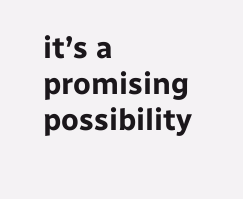it’s a promising possibility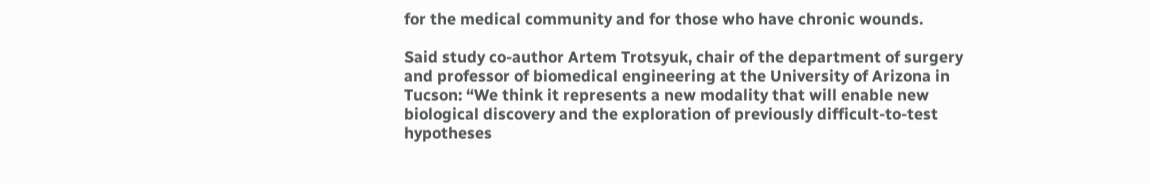for the medical community and for those who have chronic wounds.

Said study co-author Artem Trotsyuk, chair of the department of surgery and professor of biomedical engineering at the University of Arizona in Tucson: “We think it represents a new modality that will enable new biological discovery and the exploration of previously difficult-to-test hypotheses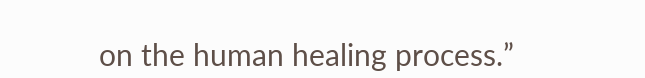on the human healing process.”